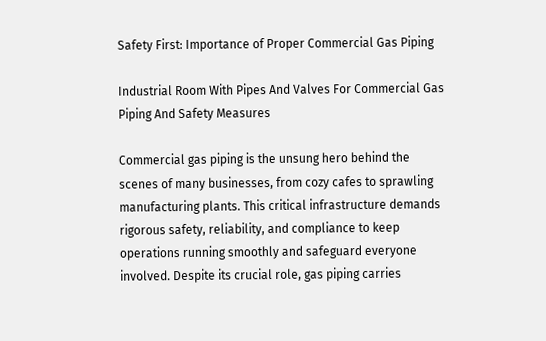Safety First: Importance of Proper Commercial Gas Piping

Industrial Room With Pipes And Valves For Commercial Gas Piping And Safety Measures

Commercial gas piping is the unsung hero behind the scenes of many businesses, from cozy cafes to sprawling manufacturing plants. This critical infrastructure demands rigorous safety, reliability, and compliance to keep operations running smoothly and safeguard everyone involved. Despite its crucial role, gas piping carries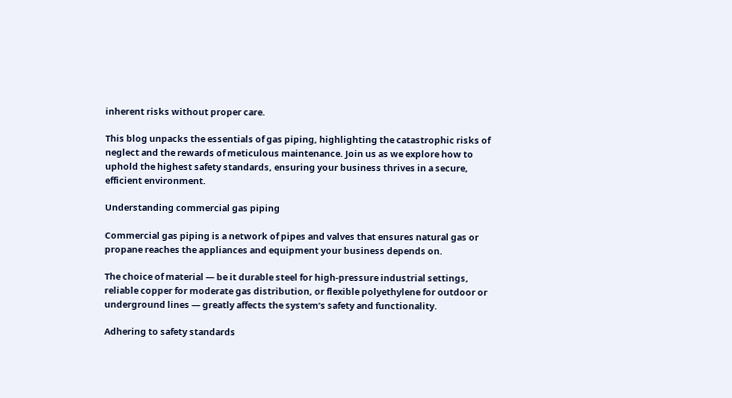inherent risks without proper care.

This blog unpacks the essentials of gas piping, highlighting the catastrophic risks of neglect and the rewards of meticulous maintenance. Join us as we explore how to uphold the highest safety standards, ensuring your business thrives in a secure, efficient environment.

Understanding commercial gas piping

Commercial gas piping is a network of pipes and valves that ensures natural gas or propane reaches the appliances and equipment your business depends on.

The choice of material — be it durable steel for high-pressure industrial settings, reliable copper for moderate gas distribution, or flexible polyethylene for outdoor or underground lines — greatly affects the system’s safety and functionality.

Adhering to safety standards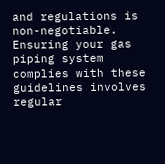and regulations is non-negotiable. Ensuring your gas piping system complies with these guidelines involves regular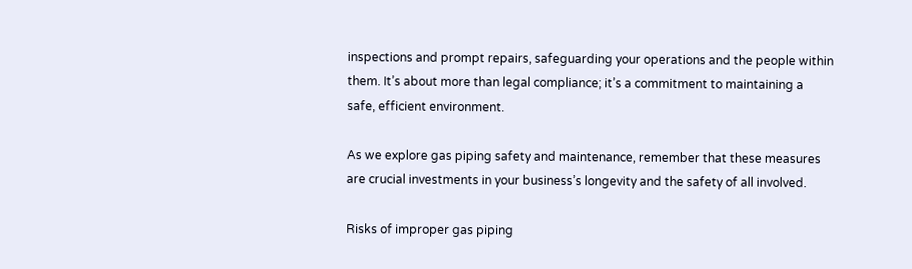inspections and prompt repairs, safeguarding your operations and the people within them. It’s about more than legal compliance; it’s a commitment to maintaining a safe, efficient environment.

As we explore gas piping safety and maintenance, remember that these measures are crucial investments in your business’s longevity and the safety of all involved.

Risks of improper gas piping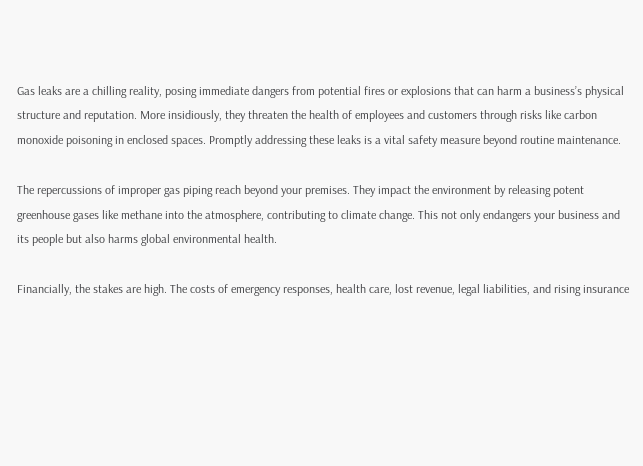Gas leaks are a chilling reality, posing immediate dangers from potential fires or explosions that can harm a business’s physical structure and reputation. More insidiously, they threaten the health of employees and customers through risks like carbon monoxide poisoning in enclosed spaces. Promptly addressing these leaks is a vital safety measure beyond routine maintenance.

The repercussions of improper gas piping reach beyond your premises. They impact the environment by releasing potent greenhouse gases like methane into the atmosphere, contributing to climate change. This not only endangers your business and its people but also harms global environmental health.

Financially, the stakes are high. The costs of emergency responses, health care, lost revenue, legal liabilities, and rising insurance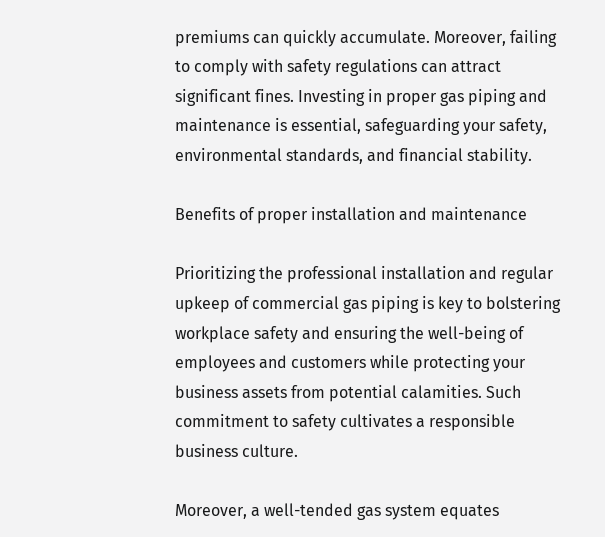premiums can quickly accumulate. Moreover, failing to comply with safety regulations can attract significant fines. Investing in proper gas piping and maintenance is essential, safeguarding your safety, environmental standards, and financial stability.

Benefits of proper installation and maintenance

Prioritizing the professional installation and regular upkeep of commercial gas piping is key to bolstering workplace safety and ensuring the well-being of employees and customers while protecting your business assets from potential calamities. Such commitment to safety cultivates a responsible business culture.

Moreover, a well-tended gas system equates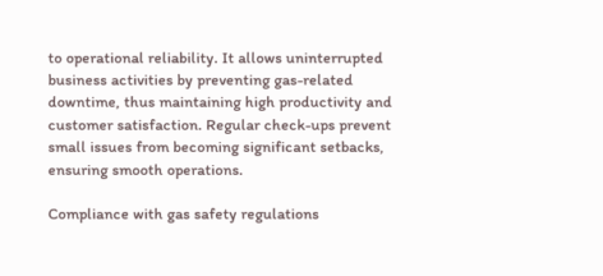to operational reliability. It allows uninterrupted business activities by preventing gas-related downtime, thus maintaining high productivity and customer satisfaction. Regular check-ups prevent small issues from becoming significant setbacks, ensuring smooth operations.

Compliance with gas safety regulations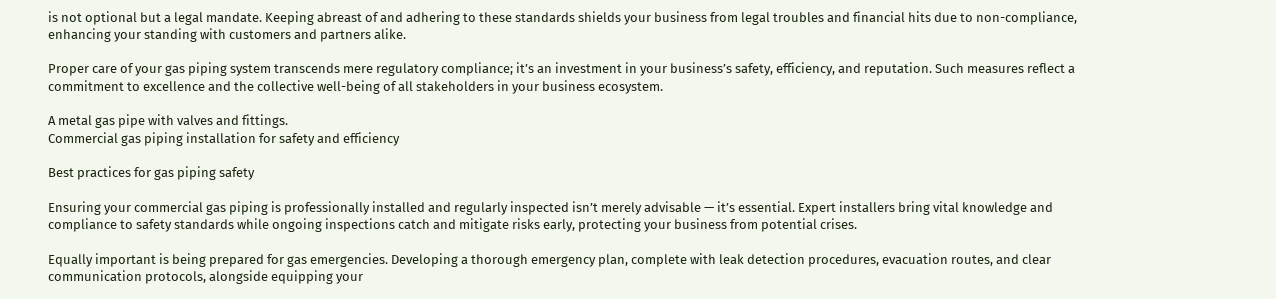is not optional but a legal mandate. Keeping abreast of and adhering to these standards shields your business from legal troubles and financial hits due to non-compliance, enhancing your standing with customers and partners alike.

Proper care of your gas piping system transcends mere regulatory compliance; it’s an investment in your business’s safety, efficiency, and reputation. Such measures reflect a commitment to excellence and the collective well-being of all stakeholders in your business ecosystem.

A metal gas pipe with valves and fittings.
Commercial gas piping installation for safety and efficiency

Best practices for gas piping safety

Ensuring your commercial gas piping is professionally installed and regularly inspected isn’t merely advisable — it’s essential. Expert installers bring vital knowledge and compliance to safety standards while ongoing inspections catch and mitigate risks early, protecting your business from potential crises.

Equally important is being prepared for gas emergencies. Developing a thorough emergency plan, complete with leak detection procedures, evacuation routes, and clear communication protocols, alongside equipping your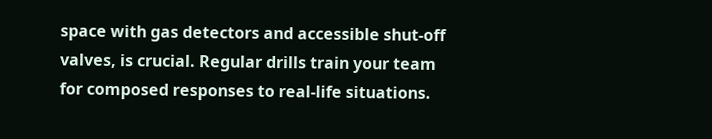space with gas detectors and accessible shut-off valves, is crucial. Regular drills train your team for composed responses to real-life situations.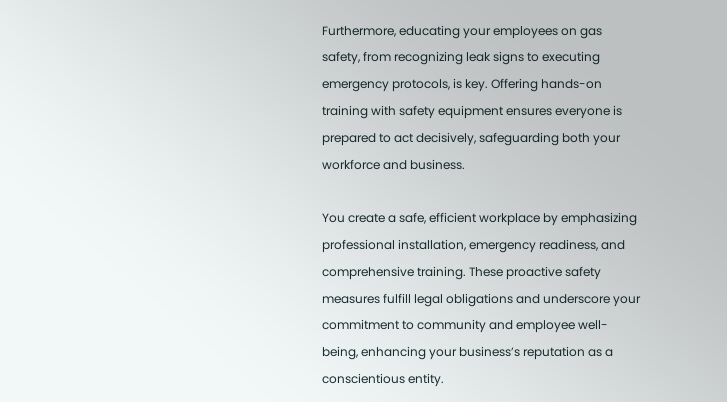Furthermore, educating your employees on gas safety, from recognizing leak signs to executing emergency protocols, is key. Offering hands-on training with safety equipment ensures everyone is prepared to act decisively, safeguarding both your workforce and business.

You create a safe, efficient workplace by emphasizing professional installation, emergency readiness, and comprehensive training. These proactive safety measures fulfill legal obligations and underscore your commitment to community and employee well-being, enhancing your business’s reputation as a conscientious entity.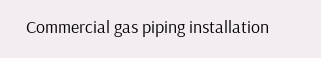Commercial gas piping installation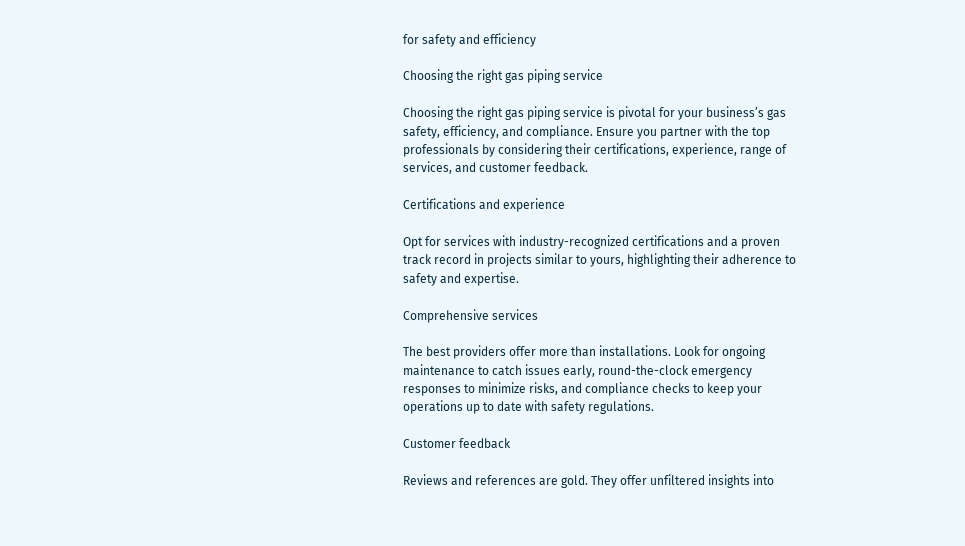for safety and efficiency

Choosing the right gas piping service

Choosing the right gas piping service is pivotal for your business’s gas safety, efficiency, and compliance. Ensure you partner with the top professionals by considering their certifications, experience, range of services, and customer feedback.

Certifications and experience

Opt for services with industry-recognized certifications and a proven track record in projects similar to yours, highlighting their adherence to safety and expertise.

Comprehensive services

The best providers offer more than installations. Look for ongoing maintenance to catch issues early, round-the-clock emergency responses to minimize risks, and compliance checks to keep your operations up to date with safety regulations.

Customer feedback

Reviews and references are gold. They offer unfiltered insights into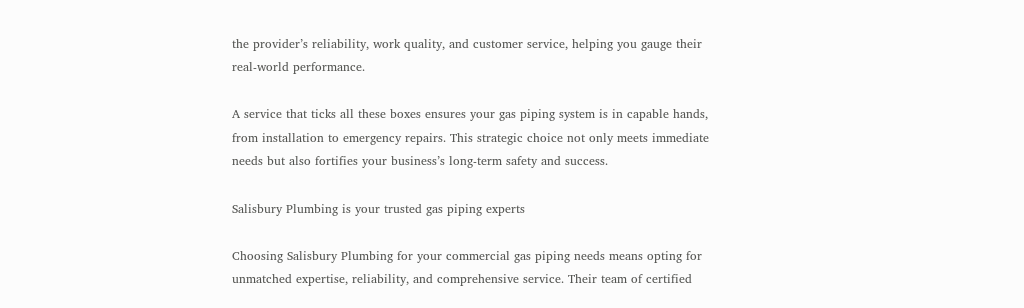the provider’s reliability, work quality, and customer service, helping you gauge their real-world performance.

A service that ticks all these boxes ensures your gas piping system is in capable hands, from installation to emergency repairs. This strategic choice not only meets immediate needs but also fortifies your business’s long-term safety and success.

Salisbury Plumbing is your trusted gas piping experts

Choosing Salisbury Plumbing for your commercial gas piping needs means opting for unmatched expertise, reliability, and comprehensive service. Their team of certified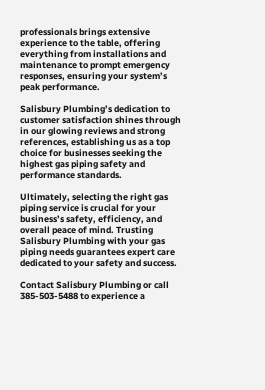professionals brings extensive experience to the table, offering everything from installations and maintenance to prompt emergency responses, ensuring your system’s peak performance.

Salisbury Plumbing’s dedication to customer satisfaction shines through in our glowing reviews and strong references, establishing us as a top choice for businesses seeking the highest gas piping safety and performance standards.

Ultimately, selecting the right gas piping service is crucial for your business’s safety, efficiency, and overall peace of mind. Trusting Salisbury Plumbing with your gas piping needs guarantees expert care dedicated to your safety and success.

Contact Salisbury Plumbing or call 385-503-5488 to experience a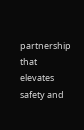partnership that elevates safety and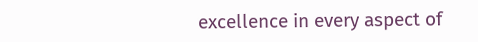excellence in every aspect of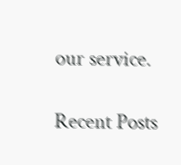our service.

Recent Posts